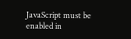JavaScript must be enabled in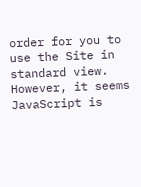order for you to use the Site in standard view. However, it seems JavaScript is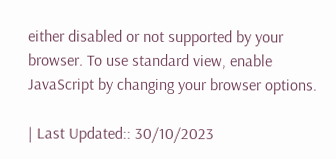either disabled or not supported by your browser. To use standard view, enable JavaScript by changing your browser options.

| Last Updated:: 30/10/2023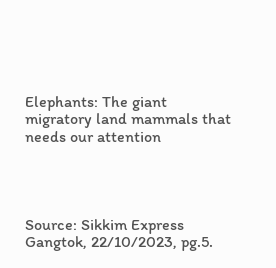Elephants: The giant migratory land mammals that needs our attention




Source: Sikkim Express Gangtok, 22/10/2023, pg.5.